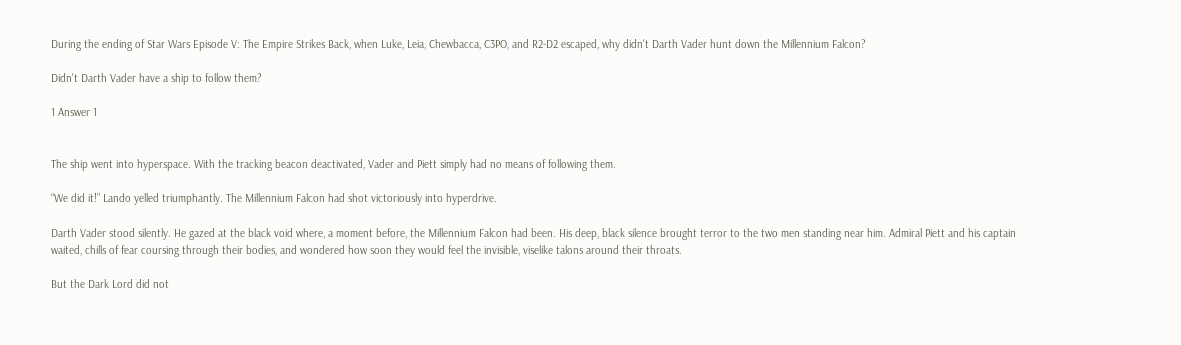During the ending of Star Wars Episode V: The Empire Strikes Back, when Luke, Leia, Chewbacca, C3PO, and R2-D2 escaped, why didn't Darth Vader hunt down the Millennium Falcon?

Didn't Darth Vader have a ship to follow them?

1 Answer 1


The ship went into hyperspace. With the tracking beacon deactivated, Vader and Piett simply had no means of following them.

“We did it!” Lando yelled triumphantly. The Millennium Falcon had shot victoriously into hyperdrive.

Darth Vader stood silently. He gazed at the black void where, a moment before, the Millennium Falcon had been. His deep, black silence brought terror to the two men standing near him. Admiral Piett and his captain waited, chills of fear coursing through their bodies, and wondered how soon they would feel the invisible, viselike talons around their throats.

But the Dark Lord did not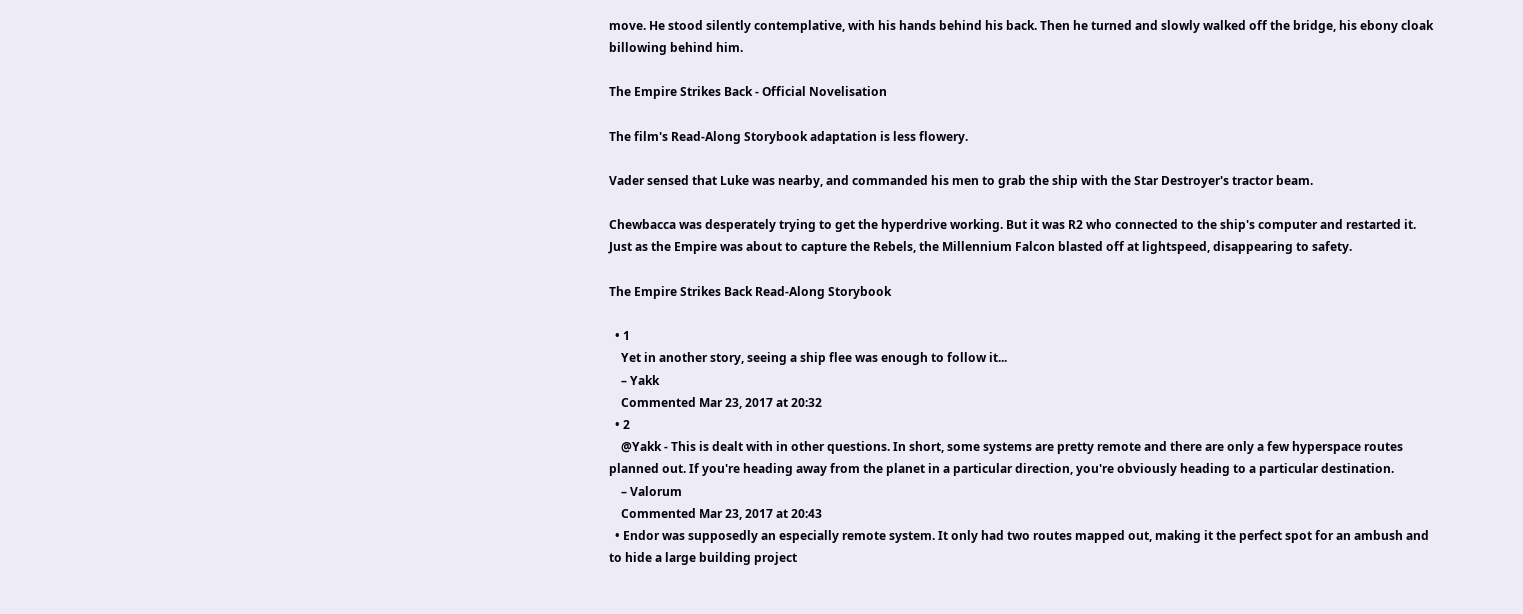move. He stood silently contemplative, with his hands behind his back. Then he turned and slowly walked off the bridge, his ebony cloak billowing behind him.

The Empire Strikes Back - Official Novelisation

The film's Read-Along Storybook adaptation is less flowery.

Vader sensed that Luke was nearby, and commanded his men to grab the ship with the Star Destroyer's tractor beam.

Chewbacca was desperately trying to get the hyperdrive working. But it was R2 who connected to the ship's computer and restarted it. Just as the Empire was about to capture the Rebels, the Millennium Falcon blasted off at lightspeed, disappearing to safety.

The Empire Strikes Back Read-Along Storybook

  • 1
    Yet in another story, seeing a ship flee was enough to follow it...
    – Yakk
    Commented Mar 23, 2017 at 20:32
  • 2
    @Yakk - This is dealt with in other questions. In short, some systems are pretty remote and there are only a few hyperspace routes planned out. If you're heading away from the planet in a particular direction, you're obviously heading to a particular destination.
    – Valorum
    Commented Mar 23, 2017 at 20:43
  • Endor was supposedly an especially remote system. It only had two routes mapped out, making it the perfect spot for an ambush and to hide a large building project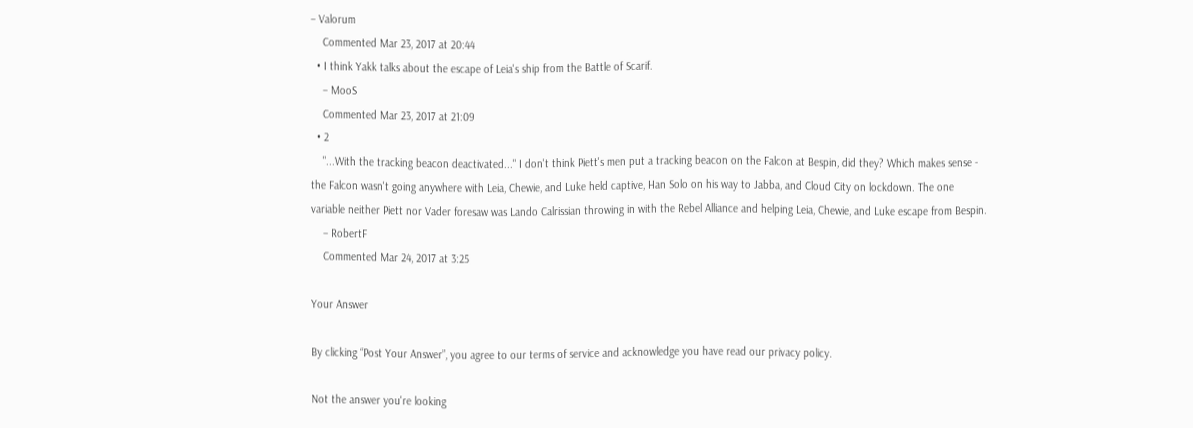– Valorum
    Commented Mar 23, 2017 at 20:44
  • I think Yakk talks about the escape of Leia's ship from the Battle of Scarif.
    – MooS
    Commented Mar 23, 2017 at 21:09
  • 2
    "...With the tracking beacon deactivated..." I don't think Piett's men put a tracking beacon on the Falcon at Bespin, did they? Which makes sense - the Falcon wasn't going anywhere with Leia, Chewie, and Luke held captive, Han Solo on his way to Jabba, and Cloud City on lockdown. The one variable neither Piett nor Vader foresaw was Lando Calrissian throwing in with the Rebel Alliance and helping Leia, Chewie, and Luke escape from Bespin.
    – RobertF
    Commented Mar 24, 2017 at 3:25

Your Answer

By clicking “Post Your Answer”, you agree to our terms of service and acknowledge you have read our privacy policy.

Not the answer you're looking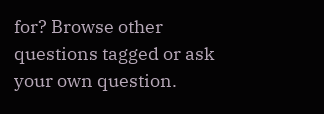for? Browse other questions tagged or ask your own question.